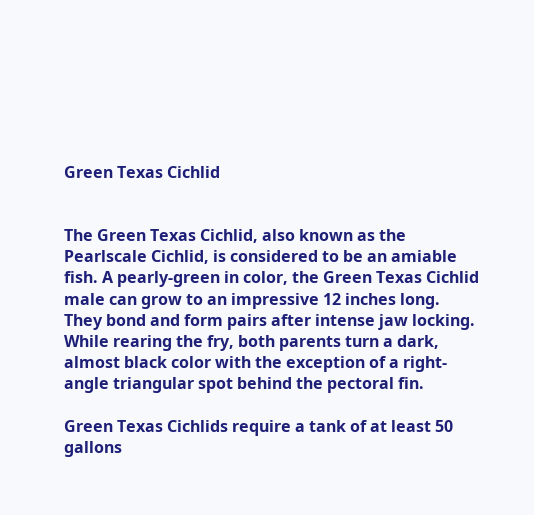Green Texas Cichlid


The Green Texas Cichlid, also known as the Pearlscale Cichlid, is considered to be an amiable fish. A pearly-green in color, the Green Texas Cichlid male can grow to an impressive 12 inches long. They bond and form pairs after intense jaw locking. While rearing the fry, both parents turn a dark, almost black color with the exception of a right-angle triangular spot behind the pectoral fin.

Green Texas Cichlids require a tank of at least 50 gallons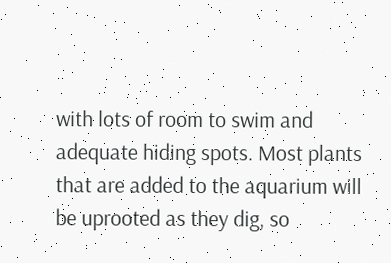with lots of room to swim and adequate hiding spots. Most plants that are added to the aquarium will be uprooted as they dig, so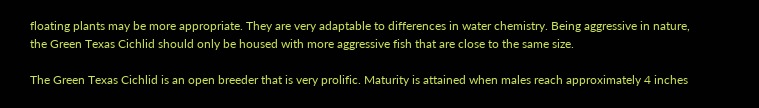floating plants may be more appropriate. They are very adaptable to differences in water chemistry. Being aggressive in nature, the Green Texas Cichlid should only be housed with more aggressive fish that are close to the same size.

The Green Texas Cichlid is an open breeder that is very prolific. Maturity is attained when males reach approximately 4 inches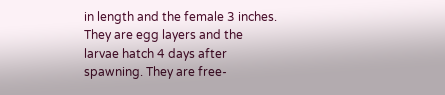in length and the female 3 inches. They are egg layers and the larvae hatch 4 days after spawning. They are free-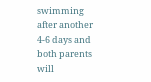swimming after another 4-6 days and both parents will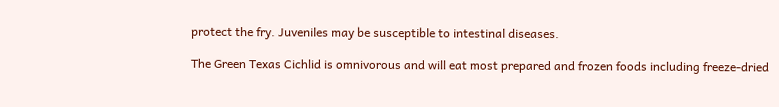protect the fry. Juveniles may be susceptible to intestinal diseases.

The Green Texas Cichlid is omnivorous and will eat most prepared and frozen foods including freeze-dried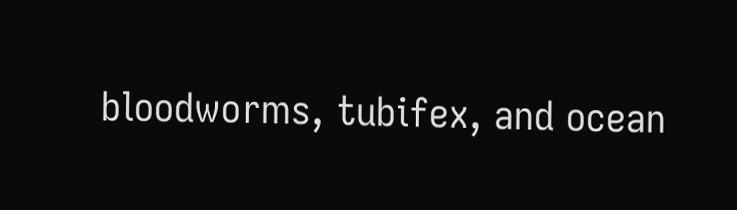bloodworms, tubifex, and ocean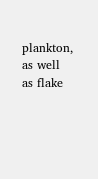plankton, as well as flake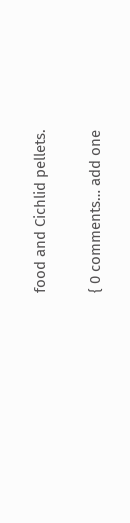food and Cichlid pellets.

{ 0 comments… add one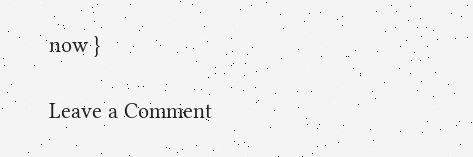now }

Leave a Comment